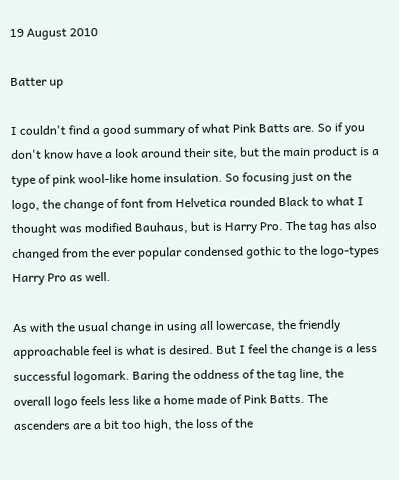19 August 2010

Batter up

I couldn't find a good summary of what Pink Batts are. So if you don't know have a look around their site, but the main product is a type of pink wool-like home insulation. So focusing just on the logo, the change of font from Helvetica rounded Black to what I thought was modified Bauhaus, but is Harry Pro. The tag has also changed from the ever popular condensed gothic to the logo-types Harry Pro as well.

As with the usual change in using all lowercase, the friendly approachable feel is what is desired. But I feel the change is a less successful logomark. Baring the oddness of the tag line, the overall logo feels less like a home made of Pink Batts. The ascenders are a bit too high, the loss of the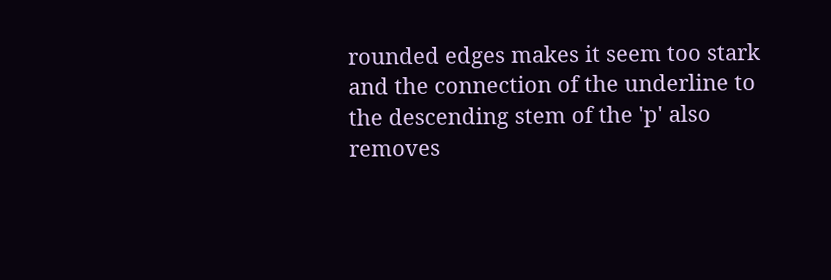rounded edges makes it seem too stark and the connection of the underline to the descending stem of the 'p' also removes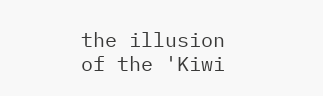the illusion of the 'Kiwi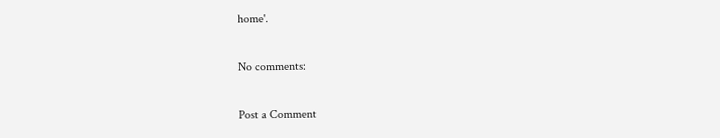home'.

No comments:

Post a Comment